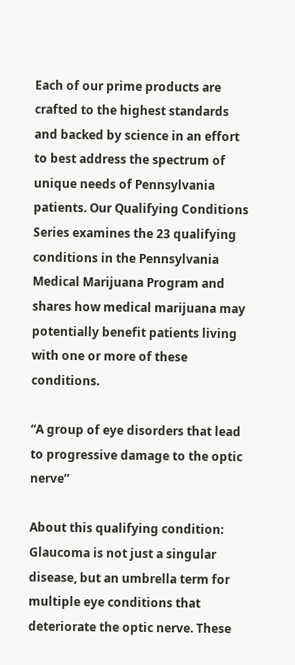Each of our prime products are crafted to the highest standards and backed by science in an effort to best address the spectrum of unique needs of Pennsylvania patients. Our Qualifying Conditions Series examines the 23 qualifying conditions in the Pennsylvania Medical Marijuana Program and shares how medical marijuana may potentially benefit patients living with one or more of these conditions.

“A group of eye disorders that lead to progressive damage to the optic nerve”

About this qualifying condition:
Glaucoma is not just a singular disease, but an umbrella term for multiple eye conditions that deteriorate the optic nerve. These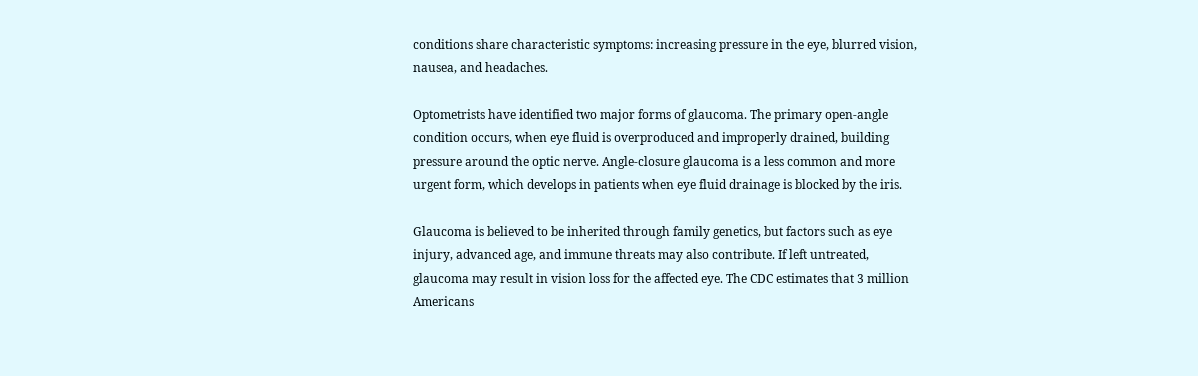conditions share characteristic symptoms: increasing pressure in the eye, blurred vision, nausea, and headaches.

Optometrists have identified two major forms of glaucoma. The primary open-angle condition occurs, when eye fluid is overproduced and improperly drained, building pressure around the optic nerve. Angle-closure glaucoma is a less common and more urgent form, which develops in patients when eye fluid drainage is blocked by the iris.

Glaucoma is believed to be inherited through family genetics, but factors such as eye injury, advanced age, and immune threats may also contribute. If left untreated, glaucoma may result in vision loss for the affected eye. The CDC estimates that 3 million Americans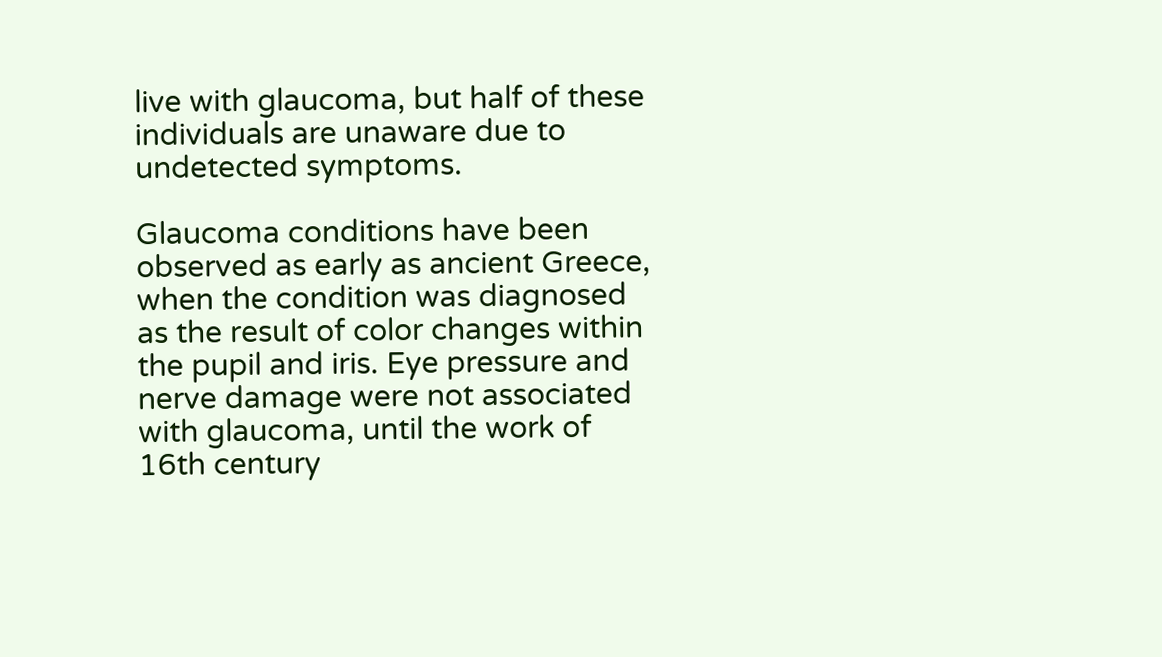live with glaucoma, but half of these individuals are unaware due to undetected symptoms.

Glaucoma conditions have been observed as early as ancient Greece, when the condition was diagnosed as the result of color changes within the pupil and iris. Eye pressure and nerve damage were not associated with glaucoma, until the work of 16th century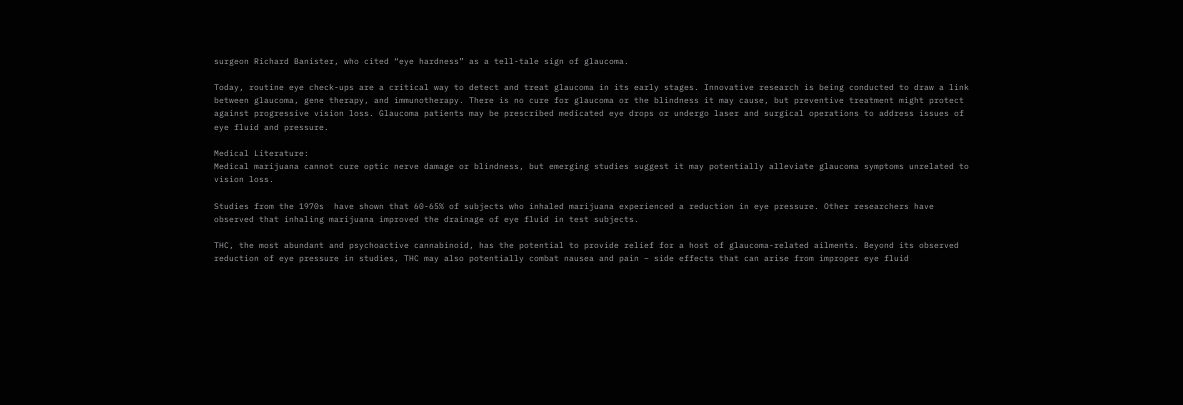surgeon Richard Banister, who cited “eye hardness” as a tell-tale sign of glaucoma.

Today, routine eye check-ups are a critical way to detect and treat glaucoma in its early stages. Innovative research is being conducted to draw a link between glaucoma, gene therapy, and immunotherapy. There is no cure for glaucoma or the blindness it may cause, but preventive treatment might protect against progressive vision loss. Glaucoma patients may be prescribed medicated eye drops or undergo laser and surgical operations to address issues of eye fluid and pressure.

Medical Literature:
Medical marijuana cannot cure optic nerve damage or blindness, but emerging studies suggest it may potentially alleviate glaucoma symptoms unrelated to vision loss.

Studies from the 1970s  have shown that 60-65% of subjects who inhaled marijuana experienced a reduction in eye pressure. Other researchers have observed that inhaling marijuana improved the drainage of eye fluid in test subjects.

THC, the most abundant and psychoactive cannabinoid, has the potential to provide relief for a host of glaucoma-related ailments. Beyond its observed reduction of eye pressure in studies, THC may also potentially combat nausea and pain – side effects that can arise from improper eye fluid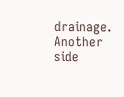drainage. Another side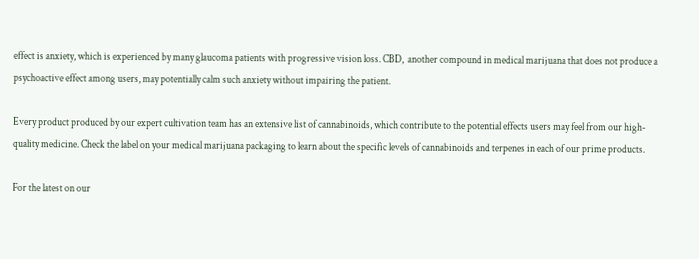effect is anxiety, which is experienced by many glaucoma patients with progressive vision loss. CBD,  another compound in medical marijuana that does not produce a psychoactive effect among users, may potentially calm such anxiety without impairing the patient.

Every product produced by our expert cultivation team has an extensive list of cannabinoids, which contribute to the potential effects users may feel from our high-quality medicine. Check the label on your medical marijuana packaging to learn about the specific levels of cannabinoids and terpenes in each of our prime products.

For the latest on our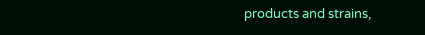products and strains,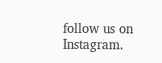follow us on Instagram.